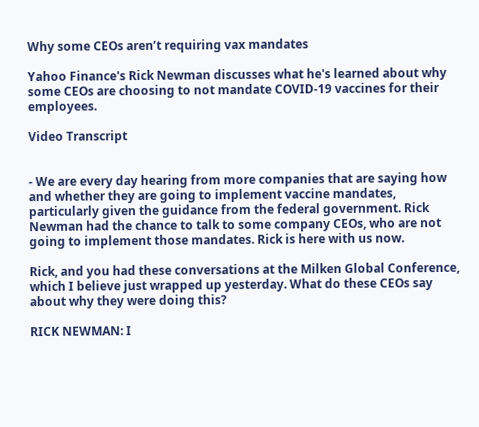Why some CEOs aren’t requiring vax mandates

Yahoo Finance's Rick Newman discusses what he's learned about why some CEOs are choosing to not mandate COVID-19 vaccines for their employees.

Video Transcript


- We are every day hearing from more companies that are saying how and whether they are going to implement vaccine mandates, particularly given the guidance from the federal government. Rick Newman had the chance to talk to some company CEOs, who are not going to implement those mandates. Rick is here with us now.

Rick, and you had these conversations at the Milken Global Conference, which I believe just wrapped up yesterday. What do these CEOs say about why they were doing this?

RICK NEWMAN: I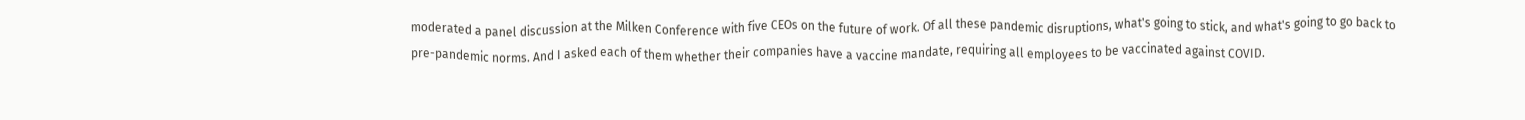moderated a panel discussion at the Milken Conference with five CEOs on the future of work. Of all these pandemic disruptions, what's going to stick, and what's going to go back to pre-pandemic norms. And I asked each of them whether their companies have a vaccine mandate, requiring all employees to be vaccinated against COVID.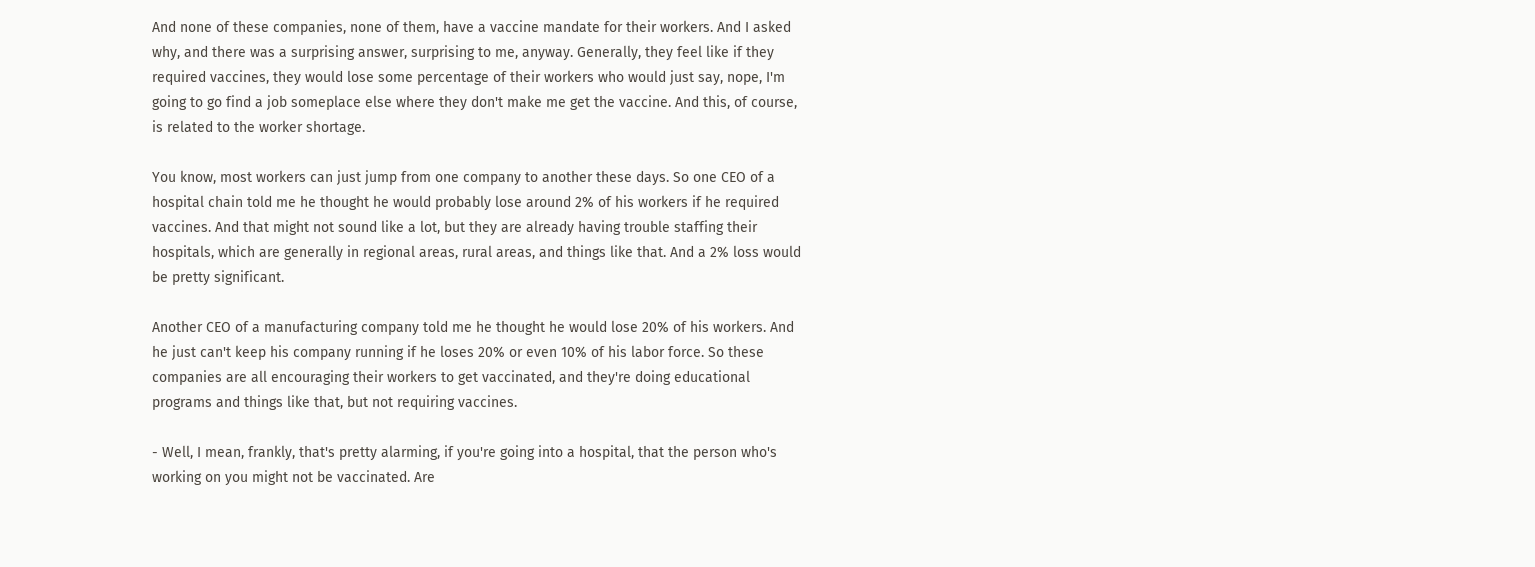And none of these companies, none of them, have a vaccine mandate for their workers. And I asked why, and there was a surprising answer, surprising to me, anyway. Generally, they feel like if they required vaccines, they would lose some percentage of their workers who would just say, nope, I'm going to go find a job someplace else where they don't make me get the vaccine. And this, of course, is related to the worker shortage.

You know, most workers can just jump from one company to another these days. So one CEO of a hospital chain told me he thought he would probably lose around 2% of his workers if he required vaccines. And that might not sound like a lot, but they are already having trouble staffing their hospitals, which are generally in regional areas, rural areas, and things like that. And a 2% loss would be pretty significant.

Another CEO of a manufacturing company told me he thought he would lose 20% of his workers. And he just can't keep his company running if he loses 20% or even 10% of his labor force. So these companies are all encouraging their workers to get vaccinated, and they're doing educational programs and things like that, but not requiring vaccines.

- Well, I mean, frankly, that's pretty alarming, if you're going into a hospital, that the person who's working on you might not be vaccinated. Are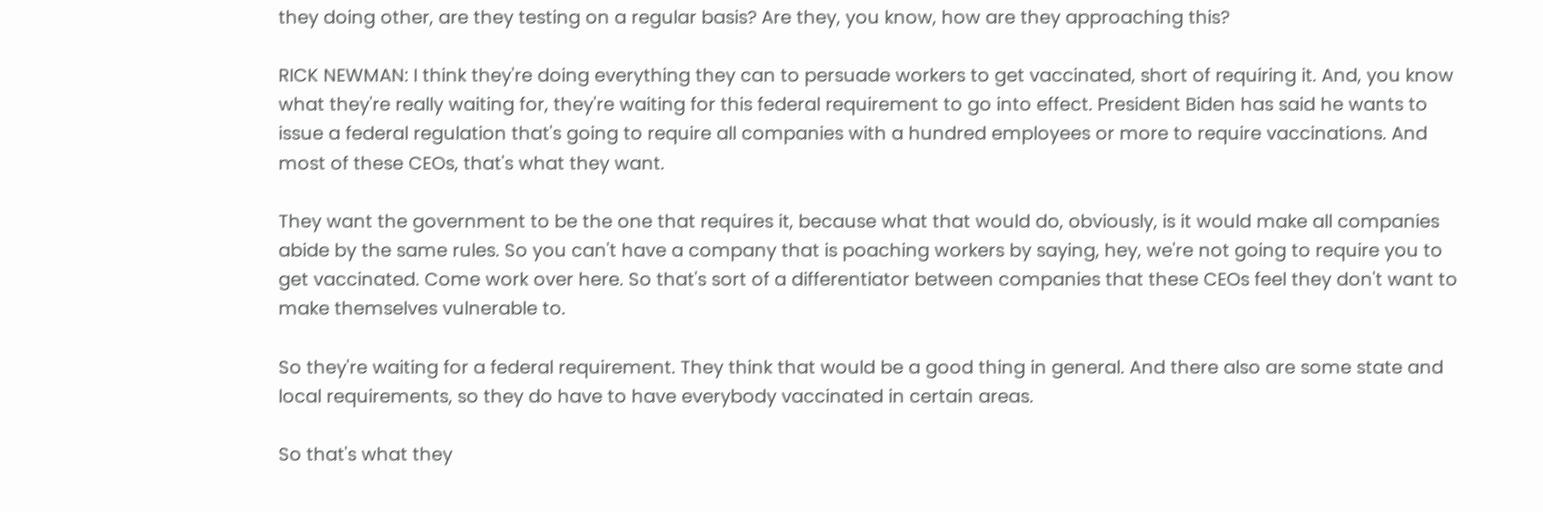they doing other, are they testing on a regular basis? Are they, you know, how are they approaching this?

RICK NEWMAN: I think they're doing everything they can to persuade workers to get vaccinated, short of requiring it. And, you know what they're really waiting for, they're waiting for this federal requirement to go into effect. President Biden has said he wants to issue a federal regulation that's going to require all companies with a hundred employees or more to require vaccinations. And most of these CEOs, that's what they want.

They want the government to be the one that requires it, because what that would do, obviously, is it would make all companies abide by the same rules. So you can't have a company that is poaching workers by saying, hey, we're not going to require you to get vaccinated. Come work over here. So that's sort of a differentiator between companies that these CEOs feel they don't want to make themselves vulnerable to.

So they're waiting for a federal requirement. They think that would be a good thing in general. And there also are some state and local requirements, so they do have to have everybody vaccinated in certain areas.

So that's what they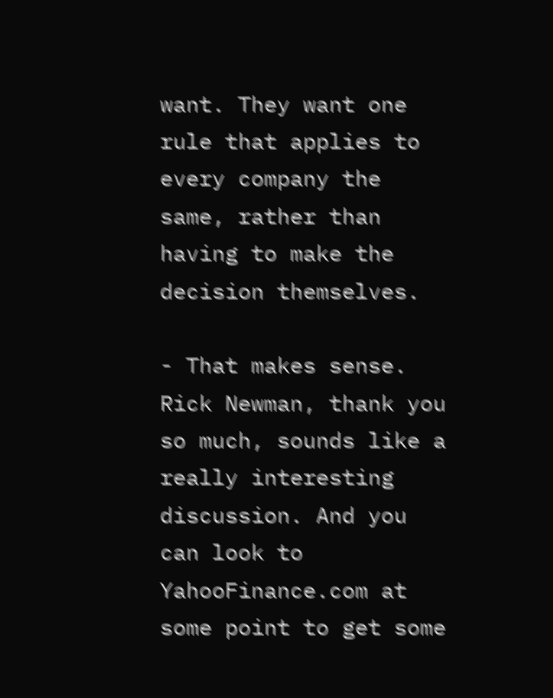want. They want one rule that applies to every company the same, rather than having to make the decision themselves.

- That makes sense. Rick Newman, thank you so much, sounds like a really interesting discussion. And you can look to YahooFinance.com at some point to get some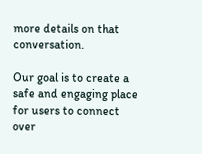more details on that conversation.

Our goal is to create a safe and engaging place for users to connect over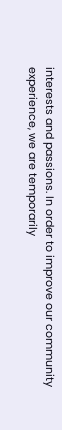interests and passions. In order to improve our community experience, we are temporarily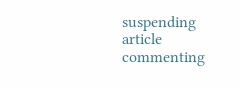suspending article commenting